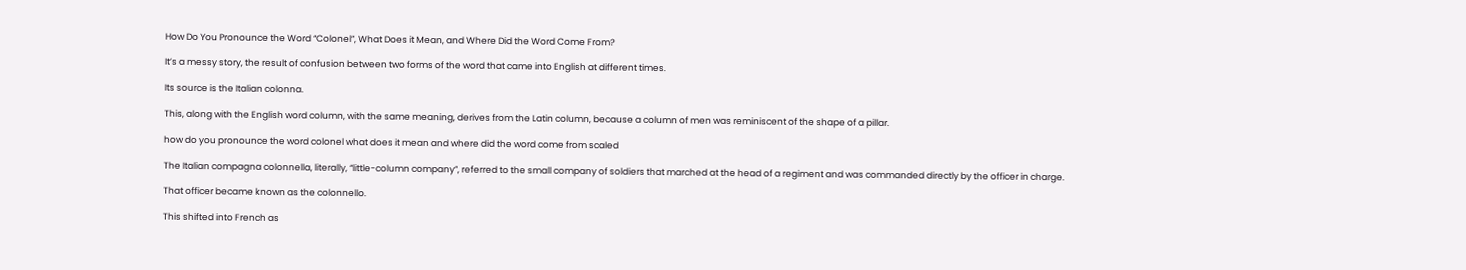How Do You Pronounce the Word “Colonel”, What Does it Mean, and Where Did the Word Come From?

It’s a messy story, the result of confusion between two forms of the word that came into English at different times.

Its source is the Italian colonna.

This, along with the English word column, with the same meaning, derives from the Latin column, because a column of men was reminiscent of the shape of a pillar.

how do you pronounce the word colonel what does it mean and where did the word come from scaled

The Italian compagna colonnella, literally, “little-column company”, referred to the small company of soldiers that marched at the head of a regiment and was commanded directly by the officer in charge.

That officer became known as the colonnello.

This shifted into French as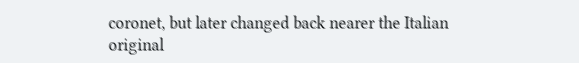coronet, but later changed back nearer the Italian original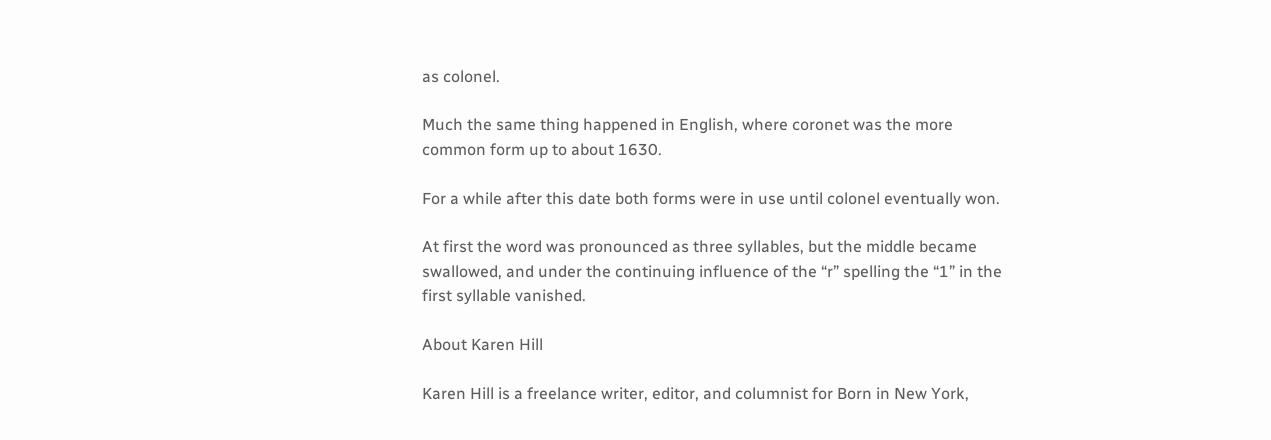as colonel.

Much the same thing happened in English, where coronet was the more common form up to about 1630.

For a while after this date both forms were in use until colonel eventually won.

At first the word was pronounced as three syllables, but the middle became swallowed, and under the continuing influence of the “r” spelling the “1” in the first syllable vanished.

About Karen Hill

Karen Hill is a freelance writer, editor, and columnist for Born in New York,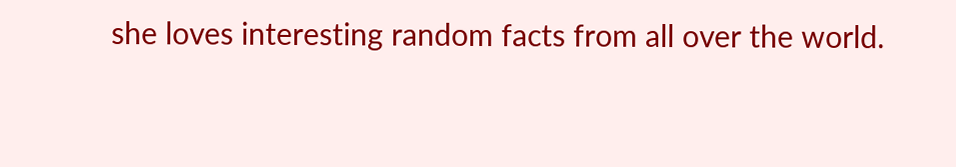she loves interesting random facts from all over the world.